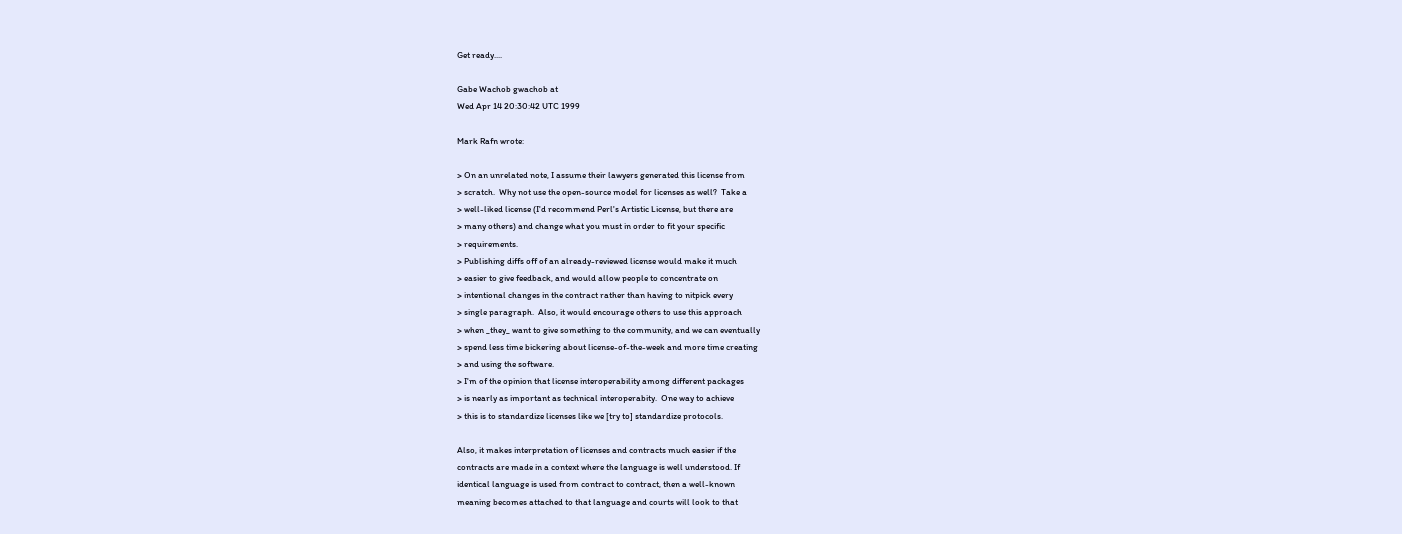Get ready....

Gabe Wachob gwachob at
Wed Apr 14 20:30:42 UTC 1999

Mark Rafn wrote:

> On an unrelated note, I assume their lawyers generated this license from
> scratch.  Why not use the open-source model for licenses as well?  Take a
> well-liked license (I'd recommend Perl's Artistic License, but there are
> many others) and change what you must in order to fit your specific
> requirements.
> Publishing diffs off of an already-reviewed license would make it much
> easier to give feedback, and would allow people to concentrate on
> intentional changes in the contract rather than having to nitpick every
> single paragraph.  Also, it would encourage others to use this approach
> when _they_ want to give something to the community, and we can eventually
> spend less time bickering about license-of-the-week and more time creating
> and using the software.
> I'm of the opinion that license interoperability among different packages
> is nearly as important as technical interoperabity.  One way to achieve
> this is to standardize licenses like we [try to] standardize protocols.

Also, it makes interpretation of licenses and contracts much easier if the
contracts are made in a context where the language is well understood. If
identical language is used from contract to contract, then a well-known
meaning becomes attached to that language and courts will look to that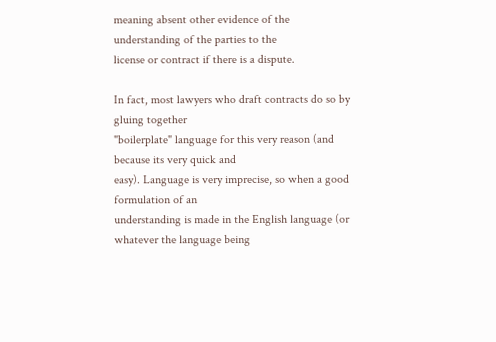meaning absent other evidence of the understanding of the parties to the
license or contract if there is a dispute.

In fact, most lawyers who draft contracts do so by gluing together
"boilerplate" language for this very reason (and because its very quick and
easy). Language is very imprecise, so when a good formulation of an
understanding is made in the English language (or whatever the language being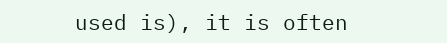used is), it is often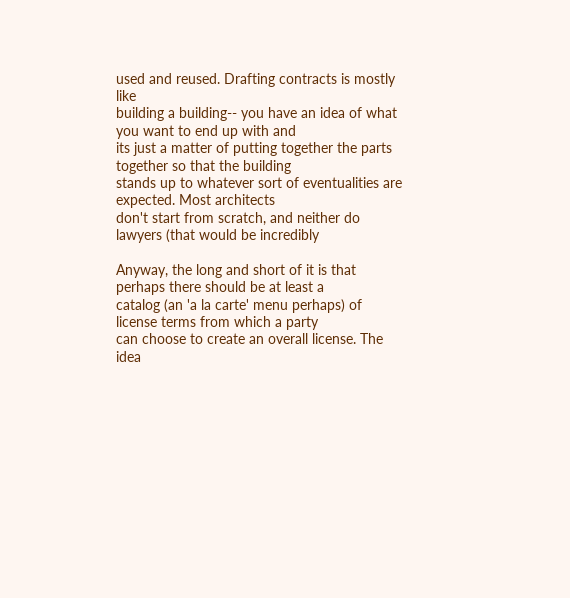used and reused. Drafting contracts is mostly like
building a building-- you have an idea of what you want to end up with and
its just a matter of putting together the parts together so that the building
stands up to whatever sort of eventualities are expected. Most architects
don't start from scratch, and neither do lawyers (that would be incredibly

Anyway, the long and short of it is that perhaps there should be at least a
catalog (an 'a la carte' menu perhaps) of license terms from which a party
can choose to create an overall license. The idea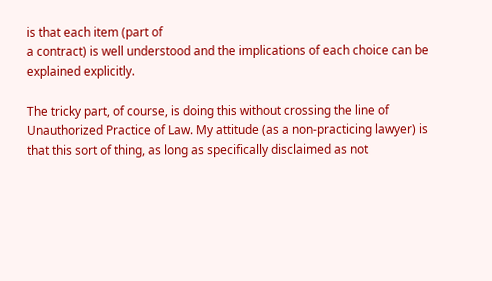is that each item (part of
a contract) is well understood and the implications of each choice can be
explained explicitly.

The tricky part, of course, is doing this without crossing the line of
Unauthorized Practice of Law. My attitude (as a non-practicing lawyer) is
that this sort of thing, as long as specifically disclaimed as not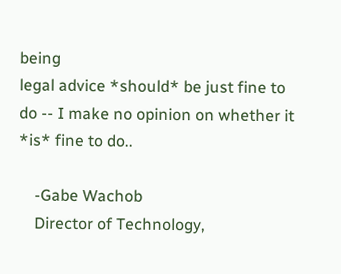being
legal advice *should* be just fine to do -- I make no opinion on whether it
*is* fine to do..

    -Gabe Wachob
    Director of Technology,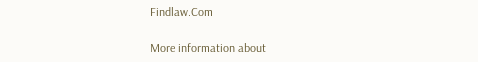Findlaw.Com

More information about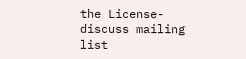the License-discuss mailing list